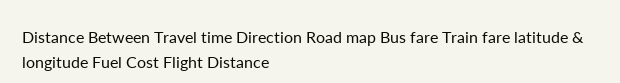Distance Between Travel time Direction Road map Bus fare Train fare latitude & longitude Fuel Cost Flight Distance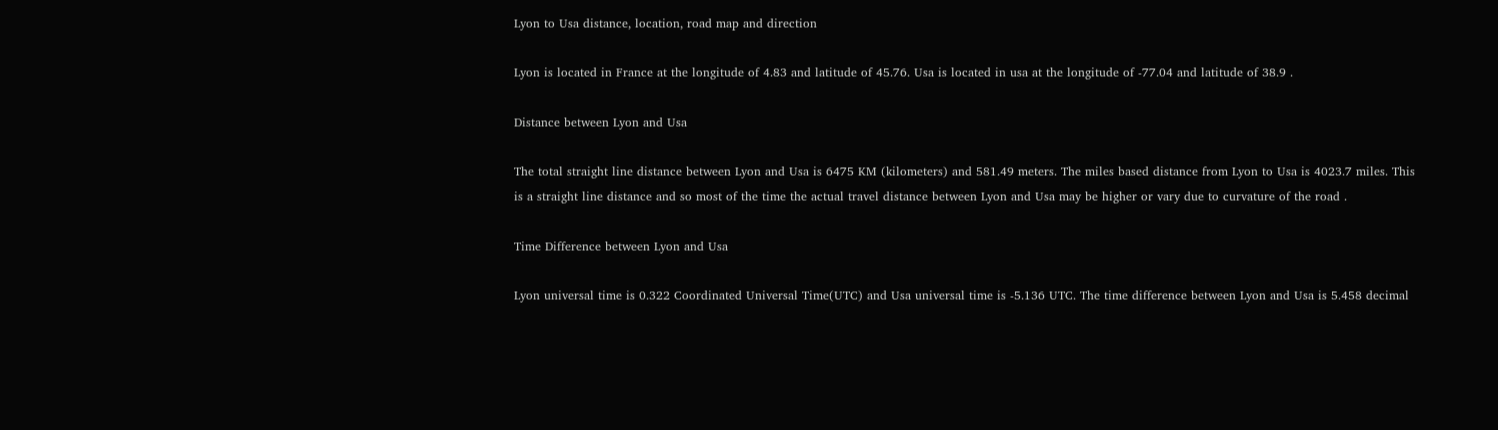Lyon to Usa distance, location, road map and direction

Lyon is located in France at the longitude of 4.83 and latitude of 45.76. Usa is located in usa at the longitude of -77.04 and latitude of 38.9 .

Distance between Lyon and Usa

The total straight line distance between Lyon and Usa is 6475 KM (kilometers) and 581.49 meters. The miles based distance from Lyon to Usa is 4023.7 miles. This is a straight line distance and so most of the time the actual travel distance between Lyon and Usa may be higher or vary due to curvature of the road .

Time Difference between Lyon and Usa

Lyon universal time is 0.322 Coordinated Universal Time(UTC) and Usa universal time is -5.136 UTC. The time difference between Lyon and Usa is 5.458 decimal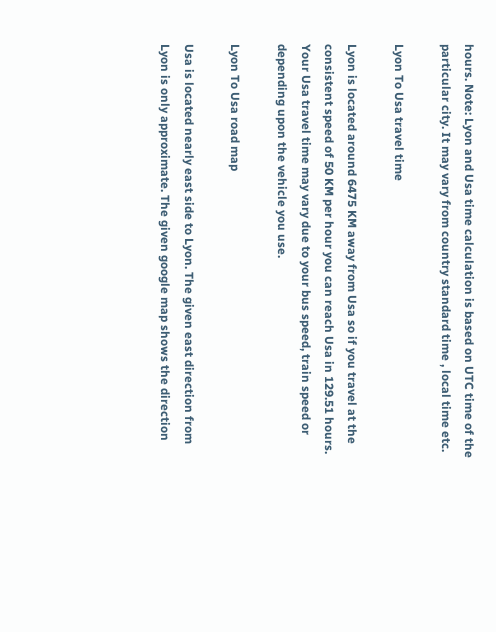hours. Note: Lyon and Usa time calculation is based on UTC time of the particular city. It may vary from country standard time , local time etc.

Lyon To Usa travel time

Lyon is located around 6475 KM away from Usa so if you travel at the consistent speed of 50 KM per hour you can reach Usa in 129.51 hours. Your Usa travel time may vary due to your bus speed, train speed or depending upon the vehicle you use.

Lyon To Usa road map

Usa is located nearly east side to Lyon. The given east direction from Lyon is only approximate. The given google map shows the direction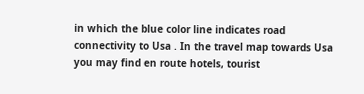in which the blue color line indicates road connectivity to Usa . In the travel map towards Usa you may find en route hotels, tourist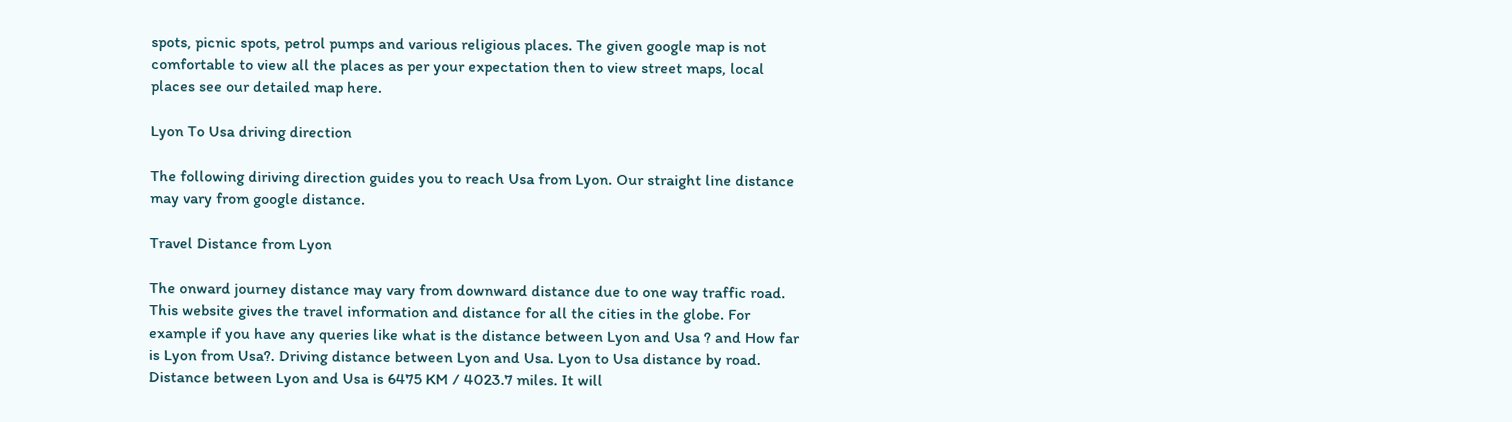spots, picnic spots, petrol pumps and various religious places. The given google map is not comfortable to view all the places as per your expectation then to view street maps, local places see our detailed map here.

Lyon To Usa driving direction

The following diriving direction guides you to reach Usa from Lyon. Our straight line distance may vary from google distance.

Travel Distance from Lyon

The onward journey distance may vary from downward distance due to one way traffic road. This website gives the travel information and distance for all the cities in the globe. For example if you have any queries like what is the distance between Lyon and Usa ? and How far is Lyon from Usa?. Driving distance between Lyon and Usa. Lyon to Usa distance by road. Distance between Lyon and Usa is 6475 KM / 4023.7 miles. It will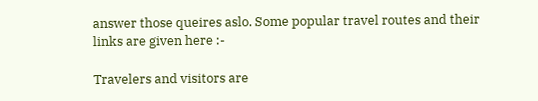answer those queires aslo. Some popular travel routes and their links are given here :-

Travelers and visitors are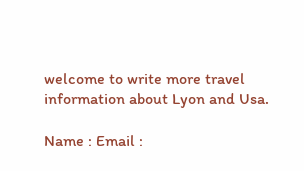welcome to write more travel information about Lyon and Usa.

Name : Email :